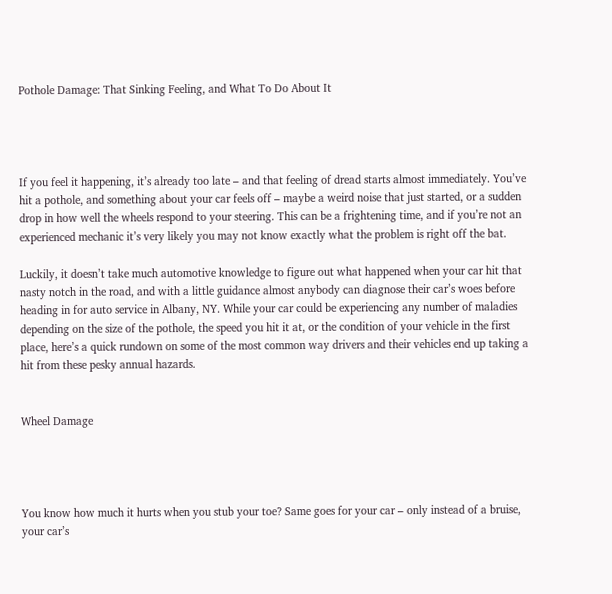Pothole Damage: That Sinking Feeling, and What To Do About It




If you feel it happening, it’s already too late – and that feeling of dread starts almost immediately. You’ve hit a pothole, and something about your car feels off – maybe a weird noise that just started, or a sudden drop in how well the wheels respond to your steering. This can be a frightening time, and if you’re not an experienced mechanic it’s very likely you may not know exactly what the problem is right off the bat.

Luckily, it doesn’t take much automotive knowledge to figure out what happened when your car hit that nasty notch in the road, and with a little guidance almost anybody can diagnose their car’s woes before heading in for auto service in Albany, NY. While your car could be experiencing any number of maladies depending on the size of the pothole, the speed you hit it at, or the condition of your vehicle in the first place, here’s a quick rundown on some of the most common way drivers and their vehicles end up taking a hit from these pesky annual hazards.


Wheel Damage




You know how much it hurts when you stub your toe? Same goes for your car – only instead of a bruise, your car’s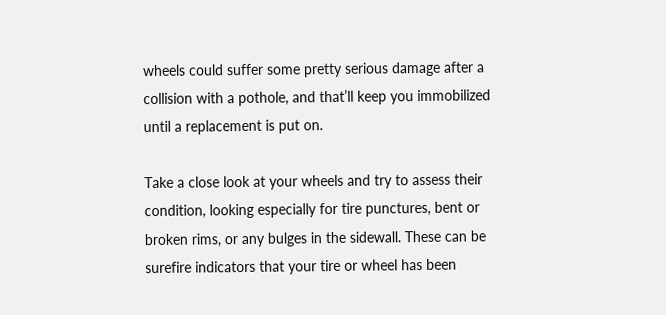wheels could suffer some pretty serious damage after a collision with a pothole, and that’ll keep you immobilized until a replacement is put on.

Take a close look at your wheels and try to assess their condition, looking especially for tire punctures, bent or broken rims, or any bulges in the sidewall. These can be surefire indicators that your tire or wheel has been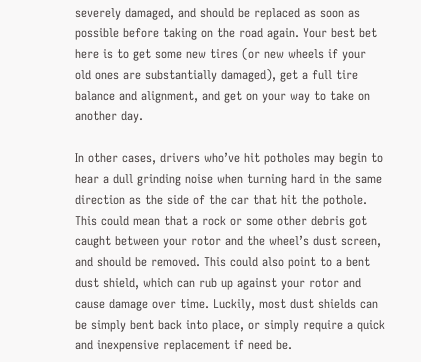severely damaged, and should be replaced as soon as possible before taking on the road again. Your best bet here is to get some new tires (or new wheels if your old ones are substantially damaged), get a full tire balance and alignment, and get on your way to take on another day.

In other cases, drivers who’ve hit potholes may begin to hear a dull grinding noise when turning hard in the same direction as the side of the car that hit the pothole. This could mean that a rock or some other debris got caught between your rotor and the wheel’s dust screen, and should be removed. This could also point to a bent dust shield, which can rub up against your rotor and cause damage over time. Luckily, most dust shields can be simply bent back into place, or simply require a quick and inexpensive replacement if need be.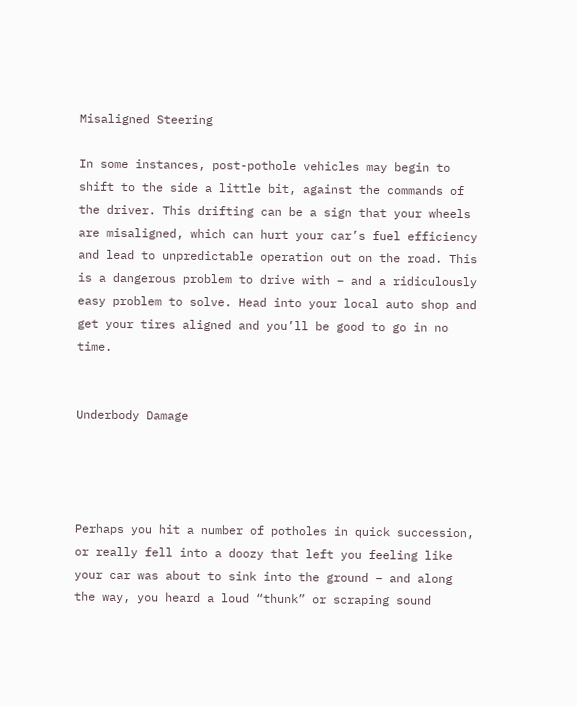Misaligned Steering

In some instances, post-pothole vehicles may begin to shift to the side a little bit, against the commands of the driver. This drifting can be a sign that your wheels are misaligned, which can hurt your car’s fuel efficiency and lead to unpredictable operation out on the road. This is a dangerous problem to drive with – and a ridiculously easy problem to solve. Head into your local auto shop and get your tires aligned and you’ll be good to go in no time.


Underbody Damage




Perhaps you hit a number of potholes in quick succession, or really fell into a doozy that left you feeling like your car was about to sink into the ground – and along the way, you heard a loud “thunk” or scraping sound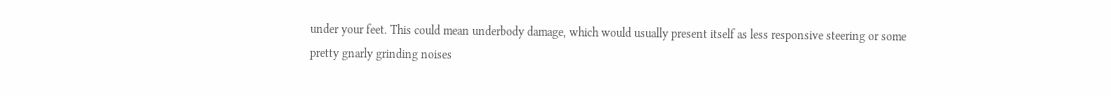under your feet. This could mean underbody damage, which would usually present itself as less responsive steering or some pretty gnarly grinding noises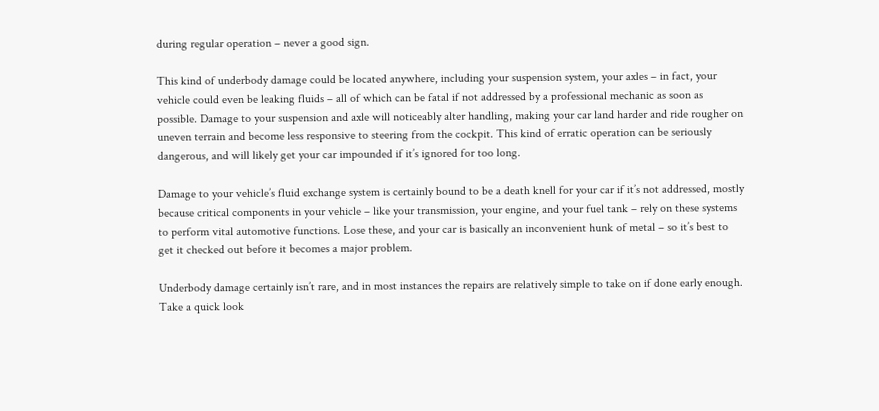during regular operation – never a good sign.

This kind of underbody damage could be located anywhere, including your suspension system, your axles – in fact, your vehicle could even be leaking fluids – all of which can be fatal if not addressed by a professional mechanic as soon as possible. Damage to your suspension and axle will noticeably alter handling, making your car land harder and ride rougher on uneven terrain and become less responsive to steering from the cockpit. This kind of erratic operation can be seriously dangerous, and will likely get your car impounded if it’s ignored for too long.

Damage to your vehicle’s fluid exchange system is certainly bound to be a death knell for your car if it’s not addressed, mostly because critical components in your vehicle – like your transmission, your engine, and your fuel tank – rely on these systems to perform vital automotive functions. Lose these, and your car is basically an inconvenient hunk of metal – so it’s best to get it checked out before it becomes a major problem.

Underbody damage certainly isn’t rare, and in most instances the repairs are relatively simple to take on if done early enough. Take a quick look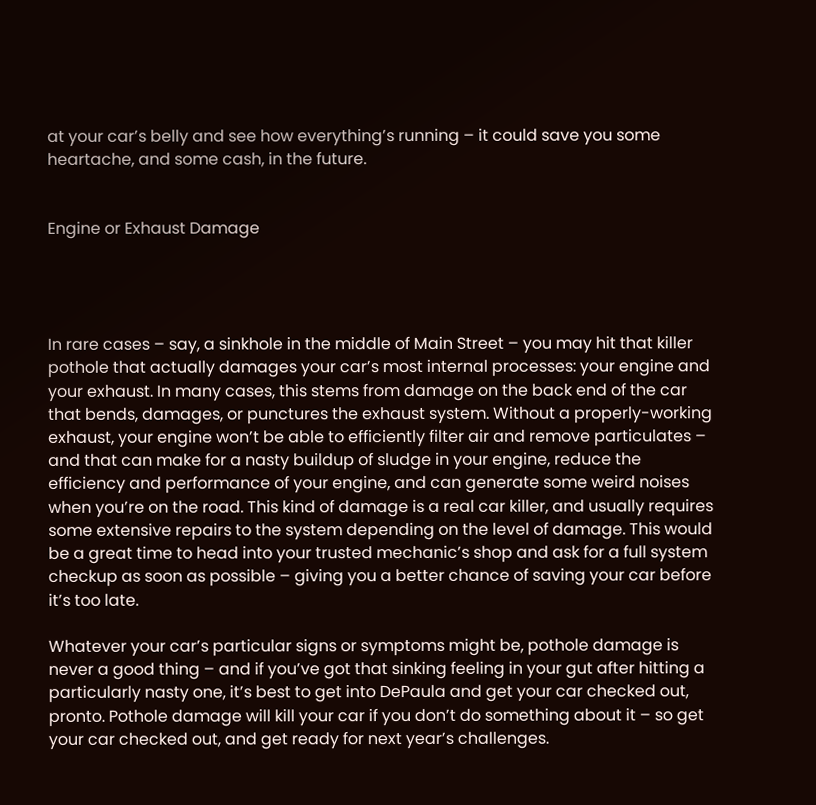at your car’s belly and see how everything’s running – it could save you some heartache, and some cash, in the future.


Engine or Exhaust Damage




In rare cases – say, a sinkhole in the middle of Main Street – you may hit that killer pothole that actually damages your car’s most internal processes: your engine and your exhaust. In many cases, this stems from damage on the back end of the car that bends, damages, or punctures the exhaust system. Without a properly-working exhaust, your engine won’t be able to efficiently filter air and remove particulates – and that can make for a nasty buildup of sludge in your engine, reduce the efficiency and performance of your engine, and can generate some weird noises when you’re on the road. This kind of damage is a real car killer, and usually requires some extensive repairs to the system depending on the level of damage. This would be a great time to head into your trusted mechanic’s shop and ask for a full system checkup as soon as possible – giving you a better chance of saving your car before it’s too late.

Whatever your car’s particular signs or symptoms might be, pothole damage is never a good thing – and if you’ve got that sinking feeling in your gut after hitting a particularly nasty one, it’s best to get into DePaula and get your car checked out, pronto. Pothole damage will kill your car if you don’t do something about it – so get your car checked out, and get ready for next year’s challenges.